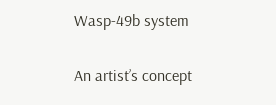Wasp-49b system

An artist’s concept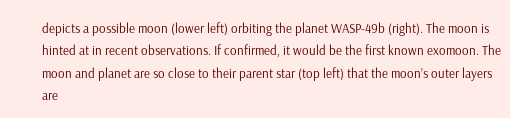depicts a possible moon (lower left) orbiting the planet WASP-49b (right). The moon is hinted at in recent observations. If confirmed, it would be the first known exomoon. The moon and planet are so close to their parent star (top left) that the moon’s outer layers are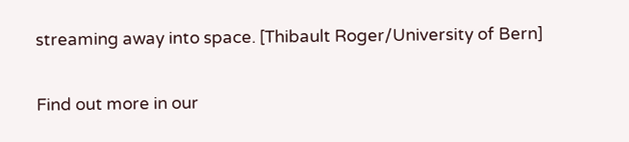streaming away into space. [Thibault Roger/University of Bern]

Find out more in our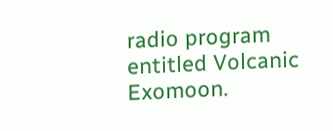radio program entitled Volcanic Exomoon.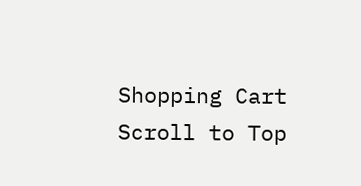Shopping Cart
Scroll to Top